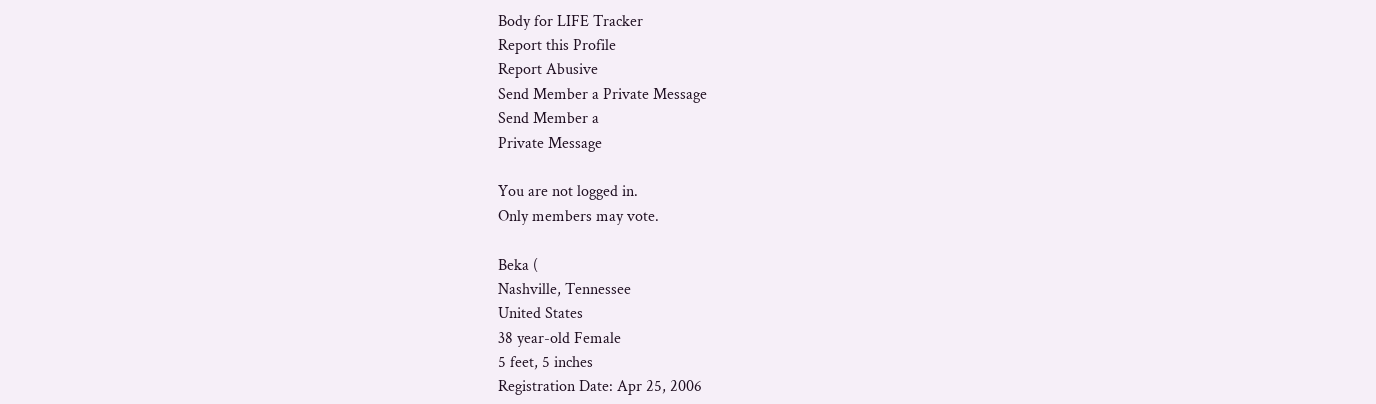Body for LIFE Tracker
Report this Profile
Report Abusive
Send Member a Private Message
Send Member a
Private Message

You are not logged in.
Only members may vote.

Beka (
Nashville, Tennessee
United States
38 year-old Female
5 feet, 5 inches
Registration Date: Apr 25, 2006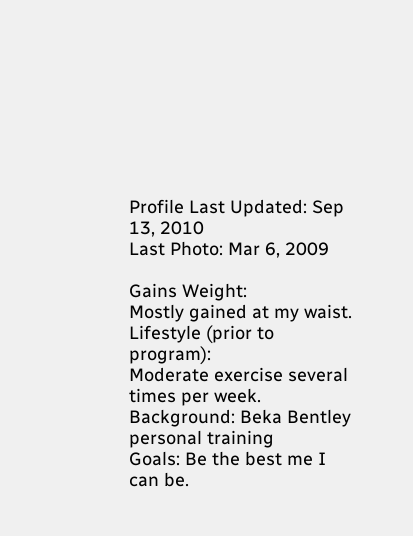Profile Last Updated: Sep 13, 2010
Last Photo: Mar 6, 2009

Gains Weight:
Mostly gained at my waist.
Lifestyle (prior to program):
Moderate exercise several times per week.
Background: Beka Bentley personal training
Goals: Be the best me I can be.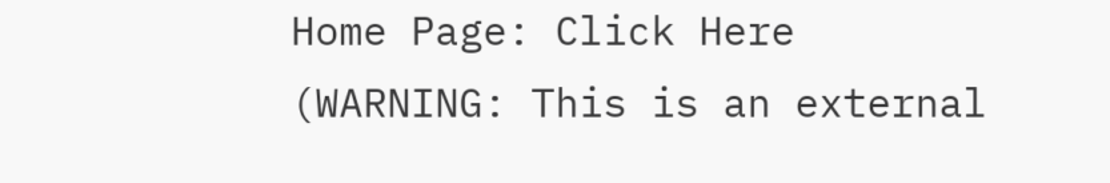Home Page: Click Here
(WARNING: This is an external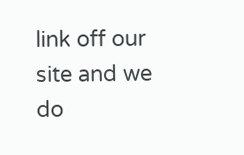link off our site and we do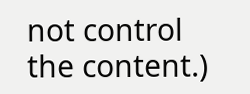not control the content.)